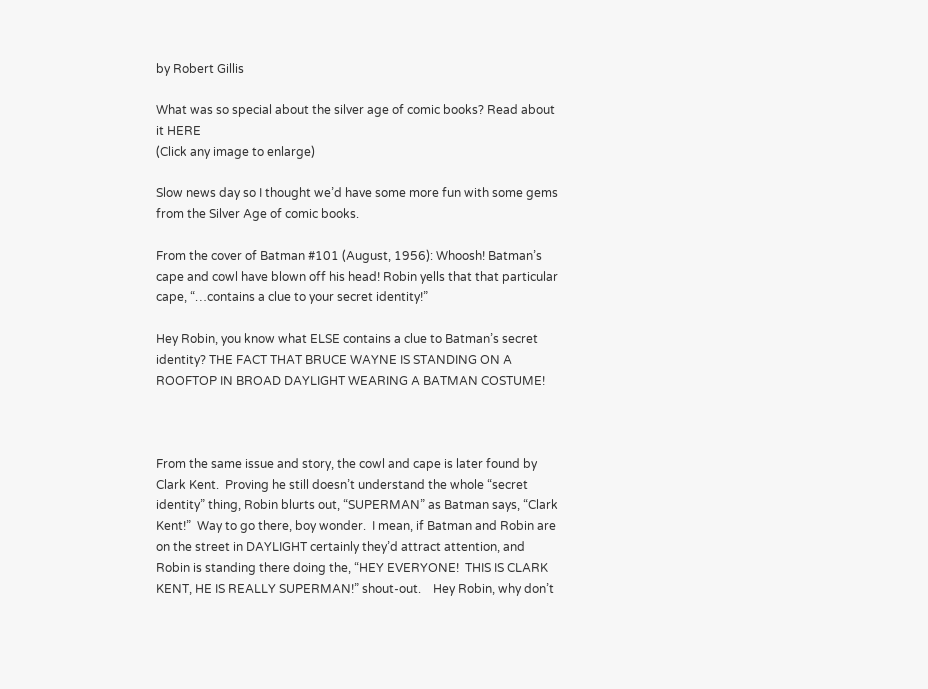by Robert Gillis

What was so special about the silver age of comic books? Read about it HERE
(Click any image to enlarge)

Slow news day so I thought we’d have some more fun with some gems from the Silver Age of comic books.

From the cover of Batman #101 (August, 1956): Whoosh! Batman’s cape and cowl have blown off his head! Robin yells that that particular cape, “…contains a clue to your secret identity!”

Hey Robin, you know what ELSE contains a clue to Batman’s secret identity? THE FACT THAT BRUCE WAYNE IS STANDING ON A ROOFTOP IN BROAD DAYLIGHT WEARING A BATMAN COSTUME!



From the same issue and story, the cowl and cape is later found by Clark Kent.  Proving he still doesn’t understand the whole “secret identity” thing, Robin blurts out, “SUPERMAN” as Batman says, “Clark Kent!”  Way to go there, boy wonder.  I mean, if Batman and Robin are on the street in DAYLIGHT certainly they’d attract attention, and Robin is standing there doing the, “HEY EVERYONE!  THIS IS CLARK KENT, HE IS REALLY SUPERMAN!” shout-out.    Hey Robin, why don’t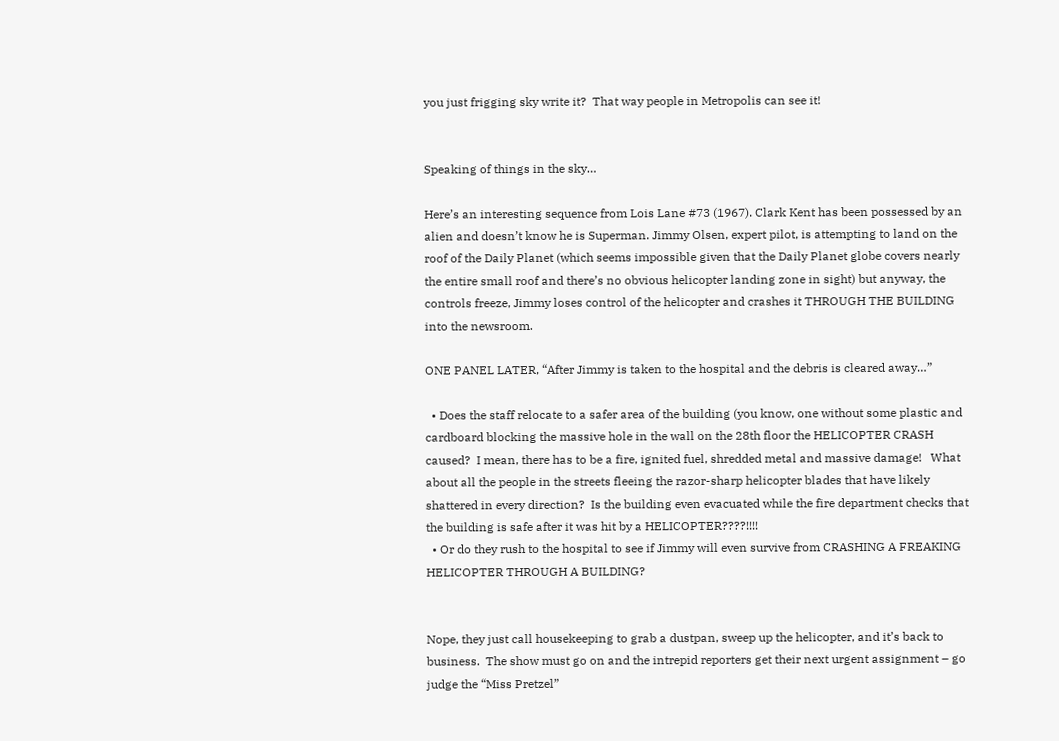you just frigging sky write it?  That way people in Metropolis can see it!


Speaking of things in the sky…

Here’s an interesting sequence from Lois Lane #73 (1967). Clark Kent has been possessed by an alien and doesn’t know he is Superman. Jimmy Olsen, expert pilot, is attempting to land on the roof of the Daily Planet (which seems impossible given that the Daily Planet globe covers nearly the entire small roof and there’s no obvious helicopter landing zone in sight) but anyway, the controls freeze, Jimmy loses control of the helicopter and crashes it THROUGH THE BUILDING into the newsroom.

ONE PANEL LATER, “After Jimmy is taken to the hospital and the debris is cleared away…”

  • Does the staff relocate to a safer area of the building (you know, one without some plastic and cardboard blocking the massive hole in the wall on the 28th floor the HELICOPTER CRASH caused?  I mean, there has to be a fire, ignited fuel, shredded metal and massive damage!   What about all the people in the streets fleeing the razor-sharp helicopter blades that have likely shattered in every direction?  Is the building even evacuated while the fire department checks that the building is safe after it was hit by a HELICOPTER????!!!!
  • Or do they rush to the hospital to see if Jimmy will even survive from CRASHING A FREAKING HELICOPTER THROUGH A BUILDING?


Nope, they just call housekeeping to grab a dustpan, sweep up the helicopter, and it’s back to business.  The show must go on and the intrepid reporters get their next urgent assignment – go judge the “Miss Pretzel”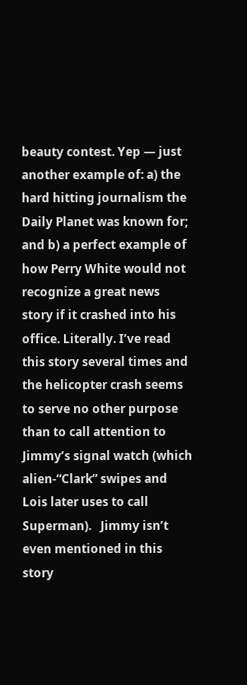beauty contest. Yep — just another example of: a) the hard hitting journalism the Daily Planet was known for; and b) a perfect example of how Perry White would not recognize a great news story if it crashed into his office. Literally. I’ve read this story several times and the helicopter crash seems to serve no other purpose than to call attention to Jimmy’s signal watch (which alien-“Clark” swipes and Lois later uses to call Superman).   Jimmy isn’t even mentioned in this story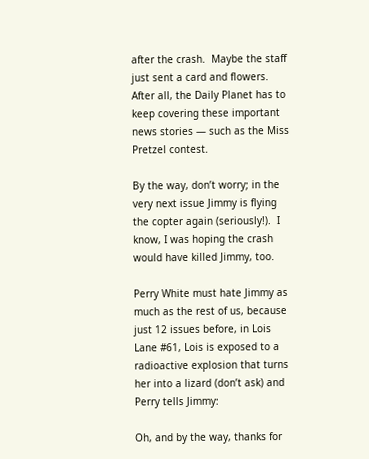after the crash.  Maybe the staff just sent a card and flowers.  After all, the Daily Planet has to keep covering these important news stories — such as the Miss Pretzel contest.

By the way, don’t worry; in the very next issue Jimmy is flying the copter again (seriously!).  I know, I was hoping the crash would have killed Jimmy, too.

Perry White must hate Jimmy as much as the rest of us, because just 12 issues before, in Lois Lane #61, Lois is exposed to a radioactive explosion that turns her into a lizard (don’t ask) and Perry tells Jimmy:

Oh, and by the way, thanks for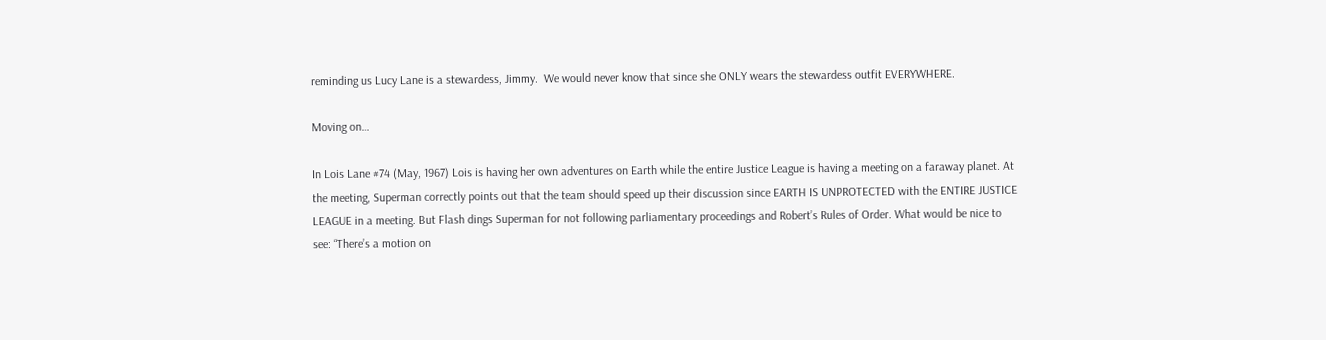reminding us Lucy Lane is a stewardess, Jimmy.  We would never know that since she ONLY wears the stewardess outfit EVERYWHERE.

Moving on…

In Lois Lane #74 (May, 1967) Lois is having her own adventures on Earth while the entire Justice League is having a meeting on a faraway planet. At the meeting, Superman correctly points out that the team should speed up their discussion since EARTH IS UNPROTECTED with the ENTIRE JUSTICE LEAGUE in a meeting. But Flash dings Superman for not following parliamentary proceedings and Robert’s Rules of Order. What would be nice to see: “There’s a motion on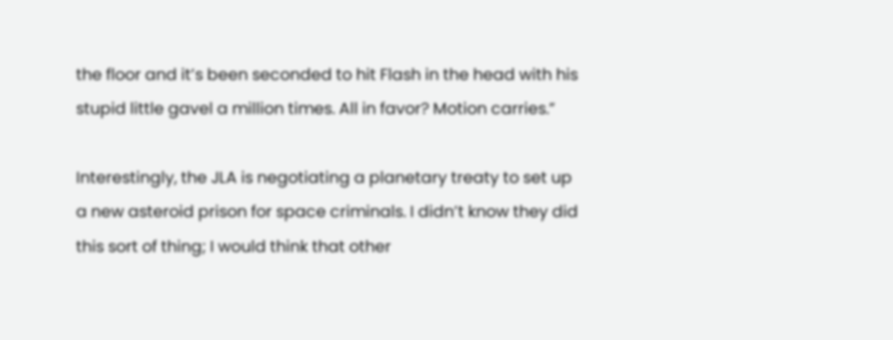the floor and it’s been seconded to hit Flash in the head with his stupid little gavel a million times. All in favor? Motion carries.”

Interestingly, the JLA is negotiating a planetary treaty to set up a new asteroid prison for space criminals. I didn’t know they did this sort of thing; I would think that other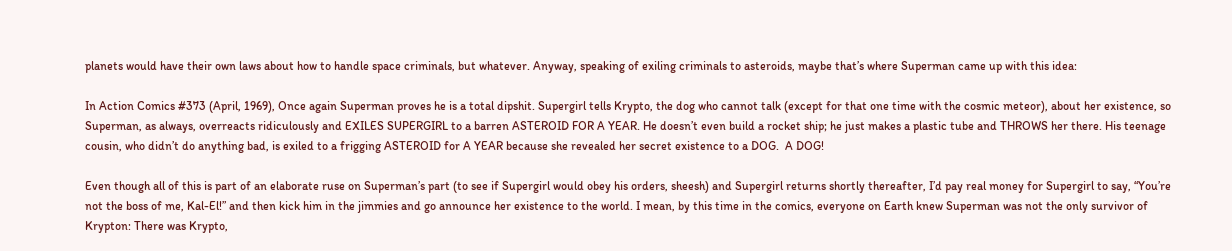planets would have their own laws about how to handle space criminals, but whatever. Anyway, speaking of exiling criminals to asteroids, maybe that’s where Superman came up with this idea:

In Action Comics #373 (April, 1969), Once again Superman proves he is a total dipshit. Supergirl tells Krypto, the dog who cannot talk (except for that one time with the cosmic meteor), about her existence, so Superman, as always, overreacts ridiculously and EXILES SUPERGIRL to a barren ASTEROID FOR A YEAR. He doesn’t even build a rocket ship; he just makes a plastic tube and THROWS her there. His teenage cousin, who didn’t do anything bad, is exiled to a frigging ASTEROID for A YEAR because she revealed her secret existence to a DOG.  A DOG!

Even though all of this is part of an elaborate ruse on Superman’s part (to see if Supergirl would obey his orders, sheesh) and Supergirl returns shortly thereafter, I’d pay real money for Supergirl to say, “You’re not the boss of me, Kal-El!” and then kick him in the jimmies and go announce her existence to the world. I mean, by this time in the comics, everyone on Earth knew Superman was not the only survivor of Krypton: There was Krypto,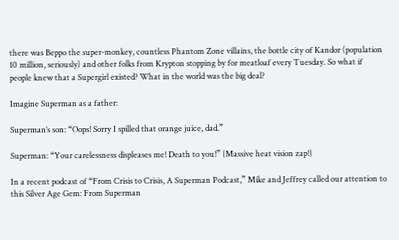there was Beppo the super-monkey, countless Phantom Zone villains, the bottle city of Kandor (population 10 million, seriously) and other folks from Krypton stopping by for meatloaf every Tuesday. So what if people knew that a Supergirl existed? What in the world was the big deal?

Imagine Superman as a father:

Superman’s son: “Oops! Sorry I spilled that orange juice, dad.”

Superman: “Your carelessness displeases me! Death to you!” {Massive heat vision zap!}

In a recent podcast of “From Crisis to Crisis, A Superman Podcast,” Mike and Jeffrey called our attention to this Silver Age Gem: From Superman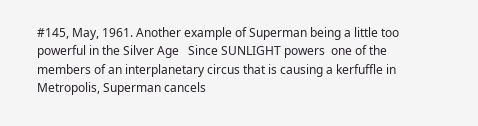#145, May, 1961. Another example of Superman being a little too powerful in the Silver Age   Since SUNLIGHT powers  one of the members of an interplanetary circus that is causing a kerfuffle in Metropolis, Superman cancels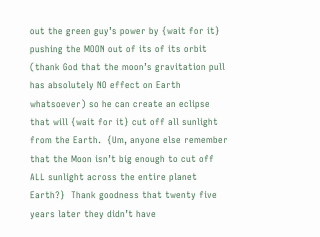out the green guy’s power by {wait for it}  pushing the MOON out of its of its orbit (thank God that the moon’s gravitation pull has absolutely NO effect on Earth whatsoever) so he can create an eclipse that will {wait for it} cut off all sunlight from the Earth.  {Um, anyone else remember that the Moon isn’t big enough to cut off ALL sunlight across the entire planet Earth?}  Thank goodness that twenty five years later they didn’t have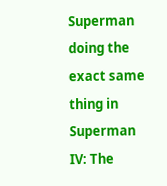Superman doing the exact same thing in Superman IV: The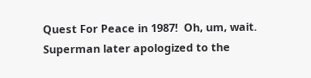Quest For Peace in 1987!  Oh, um, wait.    Superman later apologized to the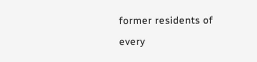former residents of every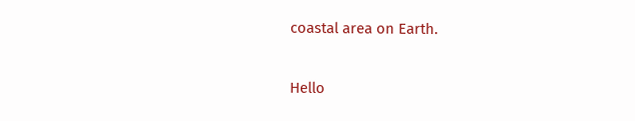coastal area on Earth.

Hello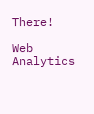There!

Web Analytics